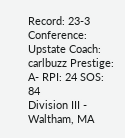Record: 23-3 Conference: Upstate Coach: carlbuzz Prestige: A- RPI: 24 SOS: 84
Division III - Waltham, MA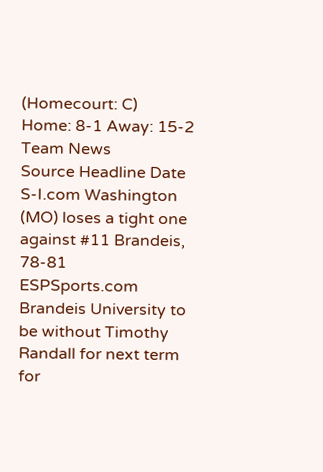(Homecourt: C)
Home: 8-1 Away: 15-2
Team News
Source Headline Date
S-I.com Washington (MO) loses a tight one against #11 Brandeis, 78-81
ESPSports.com Brandeis University to be without Timothy Randall for next term for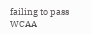failing to pass WCAA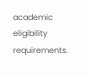academic eligibility requirements.